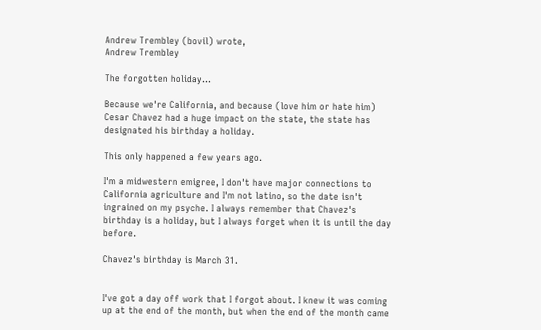Andrew Trembley (bovil) wrote,
Andrew Trembley

The forgotten holiday...

Because we're California, and because (love him or hate him) Cesar Chavez had a huge impact on the state, the state has designated his birthday a holiday.

This only happened a few years ago.

I'm a midwestern emigree, I don't have major connections to California agriculture and I'm not latino, so the date isn't ingrained on my psyche. I always remember that Chavez's birthday is a holiday, but I always forget when it is until the day before.

Chavez's birthday is March 31.


I've got a day off work that I forgot about. I knew it was coming up at the end of the month, but when the end of the month came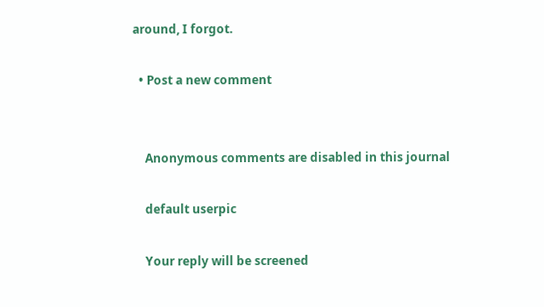around, I forgot.

  • Post a new comment


    Anonymous comments are disabled in this journal

    default userpic

    Your reply will be screened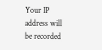Your IP address will be recorded